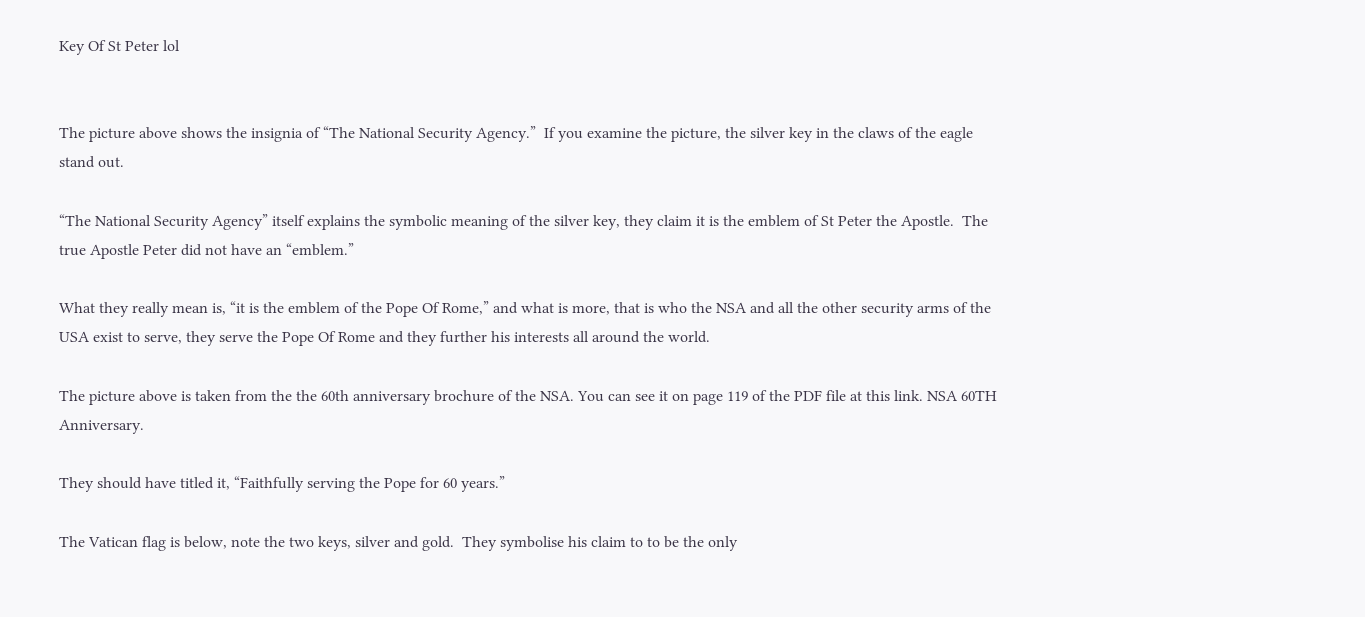Key Of St Peter lol


The picture above shows the insignia of “The National Security Agency.”  If you examine the picture, the silver key in the claws of the eagle stand out.

“The National Security Agency” itself explains the symbolic meaning of the silver key, they claim it is the emblem of St Peter the Apostle.  The true Apostle Peter did not have an “emblem.”

What they really mean is, “it is the emblem of the Pope Of Rome,” and what is more, that is who the NSA and all the other security arms of the USA exist to serve, they serve the Pope Of Rome and they further his interests all around the world.

The picture above is taken from the the 60th anniversary brochure of the NSA. You can see it on page 119 of the PDF file at this link. NSA 60TH Anniversary.

They should have titled it, “Faithfully serving the Pope for 60 years.”

The Vatican flag is below, note the two keys, silver and gold.  They symbolise his claim to to be the only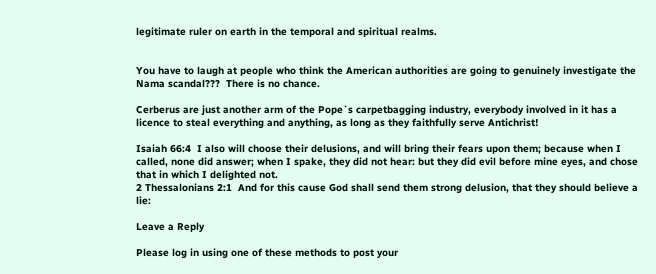legitimate ruler on earth in the temporal and spiritual realms.


You have to laugh at people who think the American authorities are going to genuinely investigate the Nama scandal???  There is no chance.

Cerberus are just another arm of the Pope`s carpetbagging industry, everybody involved in it has a licence to steal everything and anything, as long as they faithfully serve Antichrist!

Isaiah 66:4  I also will choose their delusions, and will bring their fears upon them; because when I called, none did answer; when I spake, they did not hear: but they did evil before mine eyes, and chose that in which I delighted not.
2 Thessalonians 2:1  And for this cause God shall send them strong delusion, that they should believe a lie:

Leave a Reply

Please log in using one of these methods to post your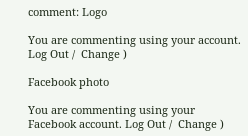comment: Logo

You are commenting using your account. Log Out /  Change )

Facebook photo

You are commenting using your Facebook account. Log Out /  Change )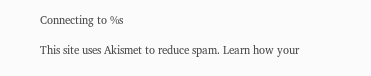Connecting to %s

This site uses Akismet to reduce spam. Learn how your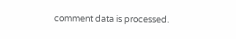comment data is processed.